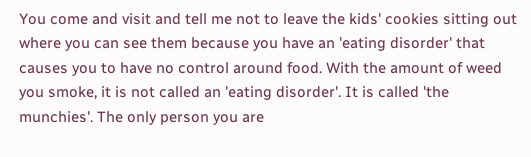You come and visit and tell me not to leave the kids' cookies sitting out where you can see them because you have an 'eating disorder' that causes you to have no control around food. With the amount of weed you smoke, it is not called an 'eating disorder'. It is called 'the munchies'. The only person you are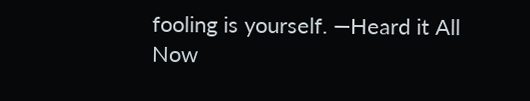fooling is yourself. —Heard it All Now